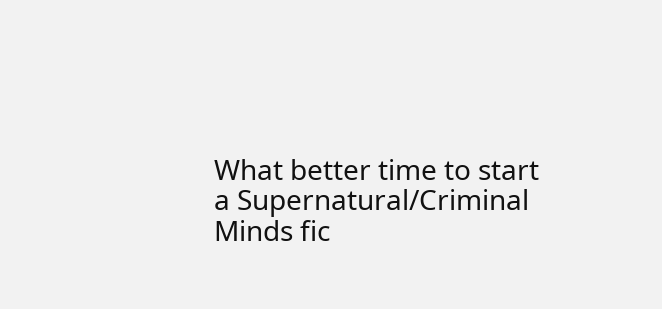What better time to start a Supernatural/Criminal Minds fic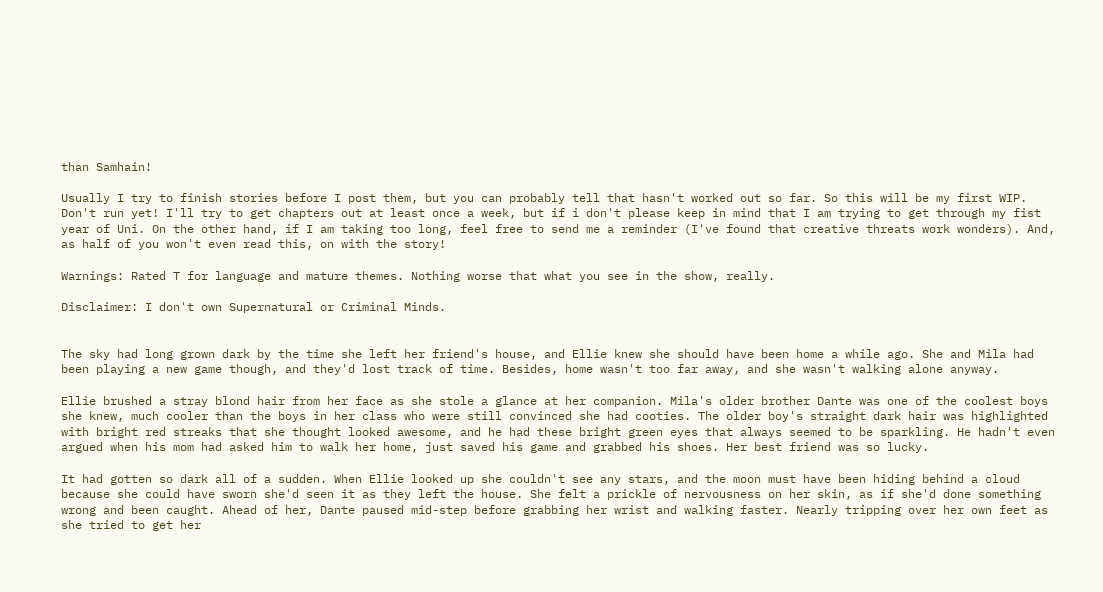than Samhain!

Usually I try to finish stories before I post them, but you can probably tell that hasn't worked out so far. So this will be my first WIP. Don't run yet! I'll try to get chapters out at least once a week, but if i don't please keep in mind that I am trying to get through my fist year of Uni. On the other hand, if I am taking too long, feel free to send me a reminder (I've found that creative threats work wonders). And, as half of you won't even read this, on with the story!

Warnings: Rated T for language and mature themes. Nothing worse that what you see in the show, really.

Disclaimer: I don't own Supernatural or Criminal Minds.


The sky had long grown dark by the time she left her friend's house, and Ellie knew she should have been home a while ago. She and Mila had been playing a new game though, and they'd lost track of time. Besides, home wasn't too far away, and she wasn't walking alone anyway.

Ellie brushed a stray blond hair from her face as she stole a glance at her companion. Mila's older brother Dante was one of the coolest boys she knew, much cooler than the boys in her class who were still convinced she had cooties. The older boy's straight dark hair was highlighted with bright red streaks that she thought looked awesome, and he had these bright green eyes that always seemed to be sparkling. He hadn't even argued when his mom had asked him to walk her home, just saved his game and grabbed his shoes. Her best friend was so lucky.

It had gotten so dark all of a sudden. When Ellie looked up she couldn't see any stars, and the moon must have been hiding behind a cloud because she could have sworn she'd seen it as they left the house. She felt a prickle of nervousness on her skin, as if she'd done something wrong and been caught. Ahead of her, Dante paused mid-step before grabbing her wrist and walking faster. Nearly tripping over her own feet as she tried to get her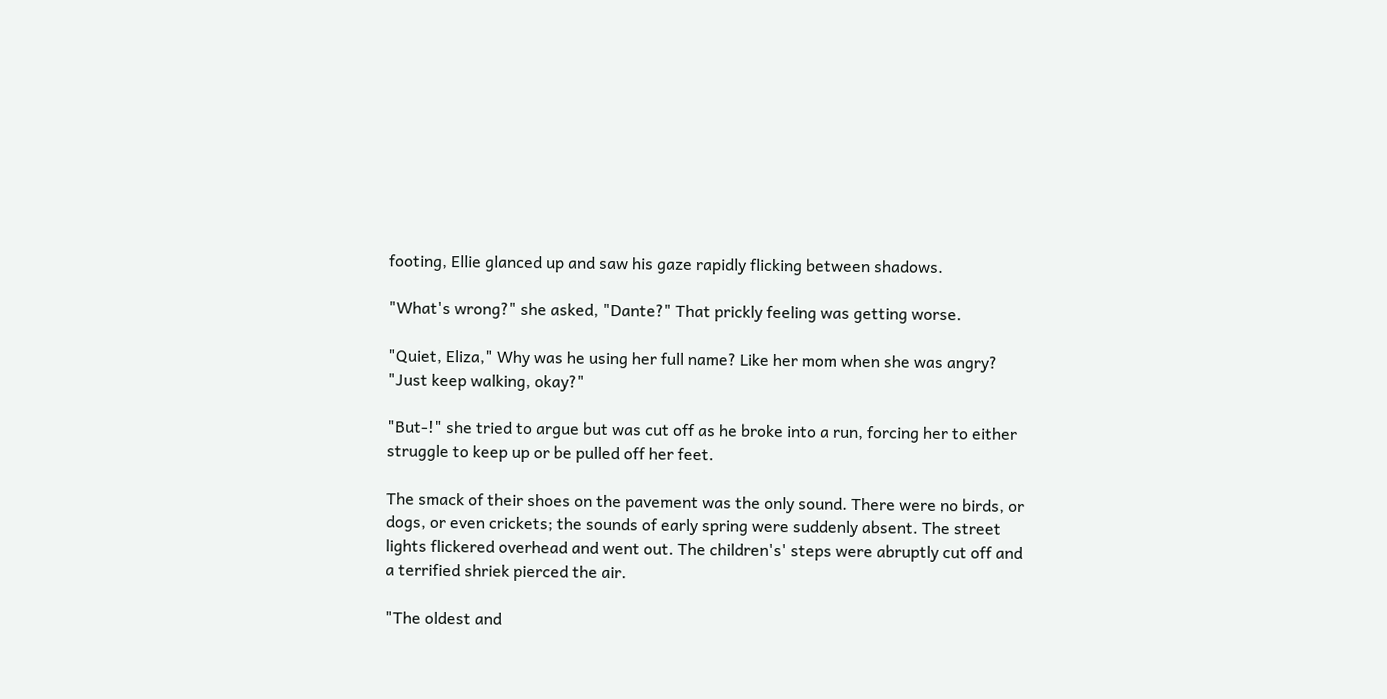footing, Ellie glanced up and saw his gaze rapidly flicking between shadows.

"What's wrong?" she asked, "Dante?" That prickly feeling was getting worse.

"Quiet, Eliza," Why was he using her full name? Like her mom when she was angry? "Just keep walking, okay?"

"But-!" she tried to argue but was cut off as he broke into a run, forcing her to either struggle to keep up or be pulled off her feet.

The smack of their shoes on the pavement was the only sound. There were no birds, or dogs, or even crickets; the sounds of early spring were suddenly absent. The street lights flickered overhead and went out. The children's' steps were abruptly cut off and a terrified shriek pierced the air.

"The oldest and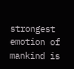strongest emotion of mankind is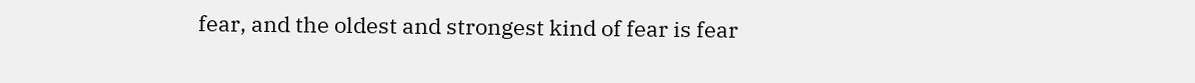fear, and the oldest and strongest kind of fear is fear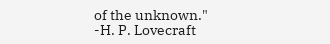of the unknown." -H. P. Lovecraft